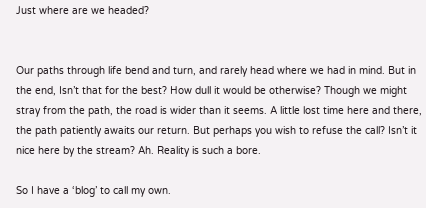Just where are we headed?


Our paths through life bend and turn, and rarely head where we had in mind. But in the end, Isn’t that for the best? How dull it would be otherwise? Though we might stray from the path, the road is wider than it seems. A little lost time here and there, the path patiently awaits our return. But perhaps you wish to refuse the call? Isn’t it nice here by the stream? Ah. Reality is such a bore.

So I have a ‘blog’ to call my own.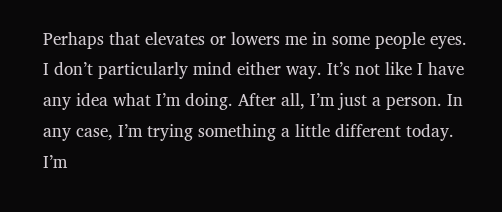Perhaps that elevates or lowers me in some people eyes. I don’t particularly mind either way. It’s not like I have any idea what I’m doing. After all, I’m just a person. In any case, I’m trying something a little different today. I’m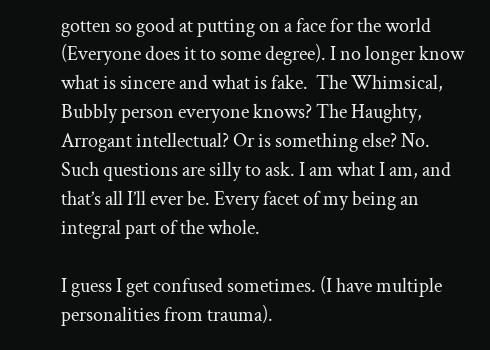gotten so good at putting on a face for the world (Everyone does it to some degree). I no longer know what is sincere and what is fake.  The Whimsical, Bubbly person everyone knows? The Haughty, Arrogant intellectual? Or is something else? No. Such questions are silly to ask. I am what I am, and that’s all I’ll ever be. Every facet of my being an integral part of the whole.

I guess I get confused sometimes. (I have multiple personalities from trauma).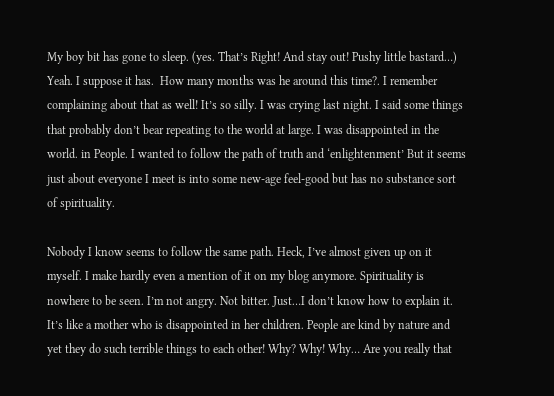My boy bit has gone to sleep. (yes. That’s Right! And stay out! Pushy little bastard…) Yeah. I suppose it has.  How many months was he around this time?. I remember complaining about that as well! It’s so silly. I was crying last night. I said some things that probably don’t bear repeating to the world at large. I was disappointed in the world. in People. I wanted to follow the path of truth and ‘enlightenment’ But it seems just about everyone I meet is into some new-age feel-good but has no substance sort of spirituality.

Nobody I know seems to follow the same path. Heck, I’ve almost given up on it myself. I make hardly even a mention of it on my blog anymore. Spirituality is nowhere to be seen. I’m not angry. Not bitter. Just…I don’t know how to explain it. It’s like a mother who is disappointed in her children. People are kind by nature and yet they do such terrible things to each other! Why? Why! Why… Are you really that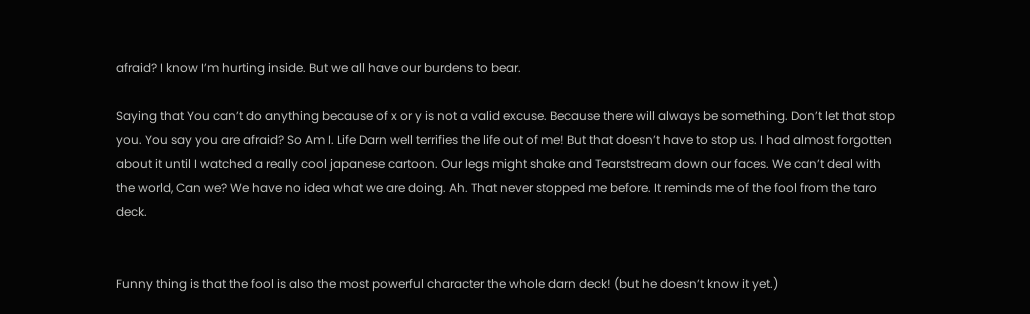afraid? I know I’m hurting inside. But we all have our burdens to bear.

Saying that You can’t do anything because of x or y is not a valid excuse. Because there will always be something. Don’t let that stop you. You say you are afraid? So Am I. Life Darn well terrifies the life out of me! But that doesn’t have to stop us. I had almost forgotten about it until I watched a really cool japanese cartoon. Our legs might shake and Tearststream down our faces. We can’t deal with the world, Can we? We have no idea what we are doing. Ah. That never stopped me before. It reminds me of the fool from the taro deck.


Funny thing is that the fool is also the most powerful character the whole darn deck! (but he doesn’t know it yet.)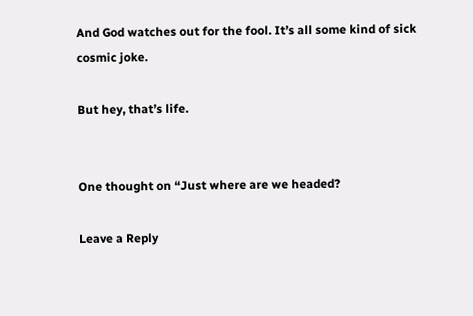And God watches out for the fool. It’s all some kind of sick cosmic joke.

But hey, that’s life.


One thought on “Just where are we headed?

Leave a Reply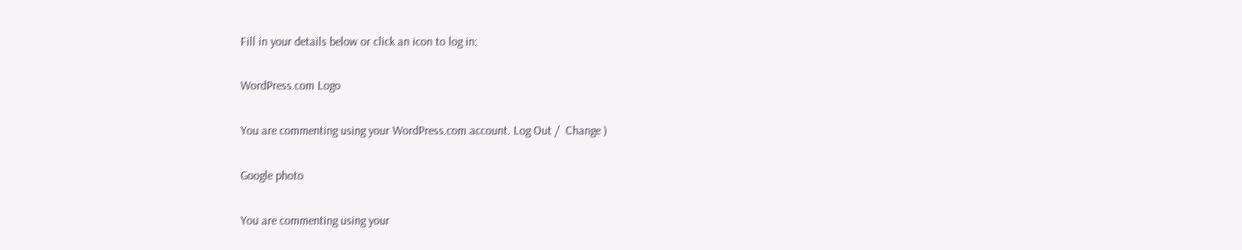Fill in your details below or click an icon to log in:

WordPress.com Logo

You are commenting using your WordPress.com account. Log Out /  Change )

Google photo

You are commenting using your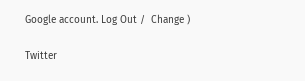Google account. Log Out /  Change )

Twitter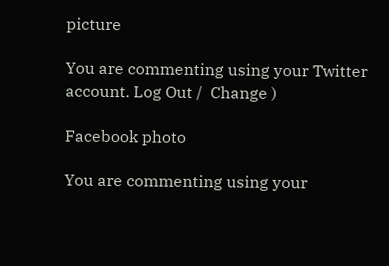picture

You are commenting using your Twitter account. Log Out /  Change )

Facebook photo

You are commenting using your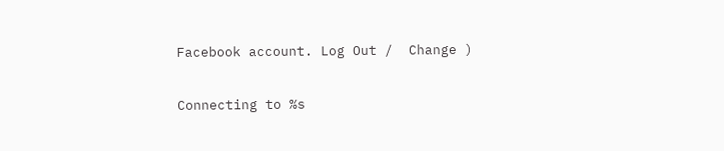Facebook account. Log Out /  Change )

Connecting to %s